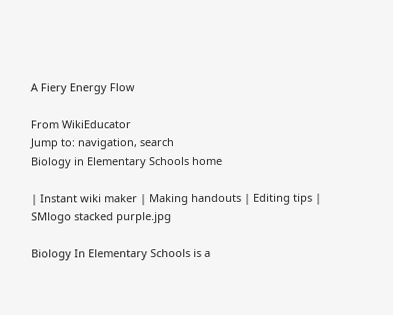A Fiery Energy Flow

From WikiEducator
Jump to: navigation, search
Biology in Elementary Schools home

| Instant wiki maker | Making handouts | Editing tips |
SMlogo stacked purple.jpg

Biology In Elementary Schools is a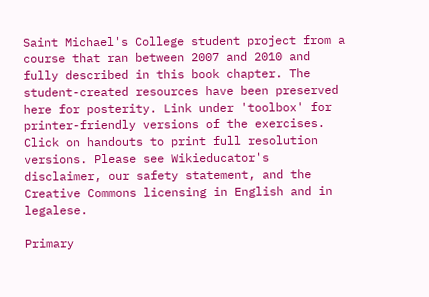Saint Michael's College student project from a course that ran between 2007 and 2010 and fully described in this book chapter. The student-created resources have been preserved here for posterity. Link under 'toolbox' for printer-friendly versions of the exercises. Click on handouts to print full resolution versions. Please see Wikieducator's disclaimer, our safety statement, and the Creative Commons licensing in English and in legalese.

Primary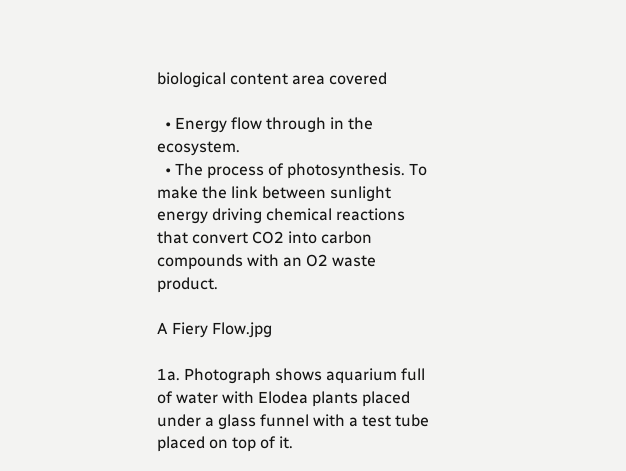biological content area covered

  • Energy flow through in the ecosystem.
  • The process of photosynthesis. To make the link between sunlight energy driving chemical reactions that convert CO2 into carbon compounds with an O2 waste product.

A Fiery Flow.jpg

1a. Photograph shows aquarium full of water with Elodea plants placed under a glass funnel with a test tube placed on top of it.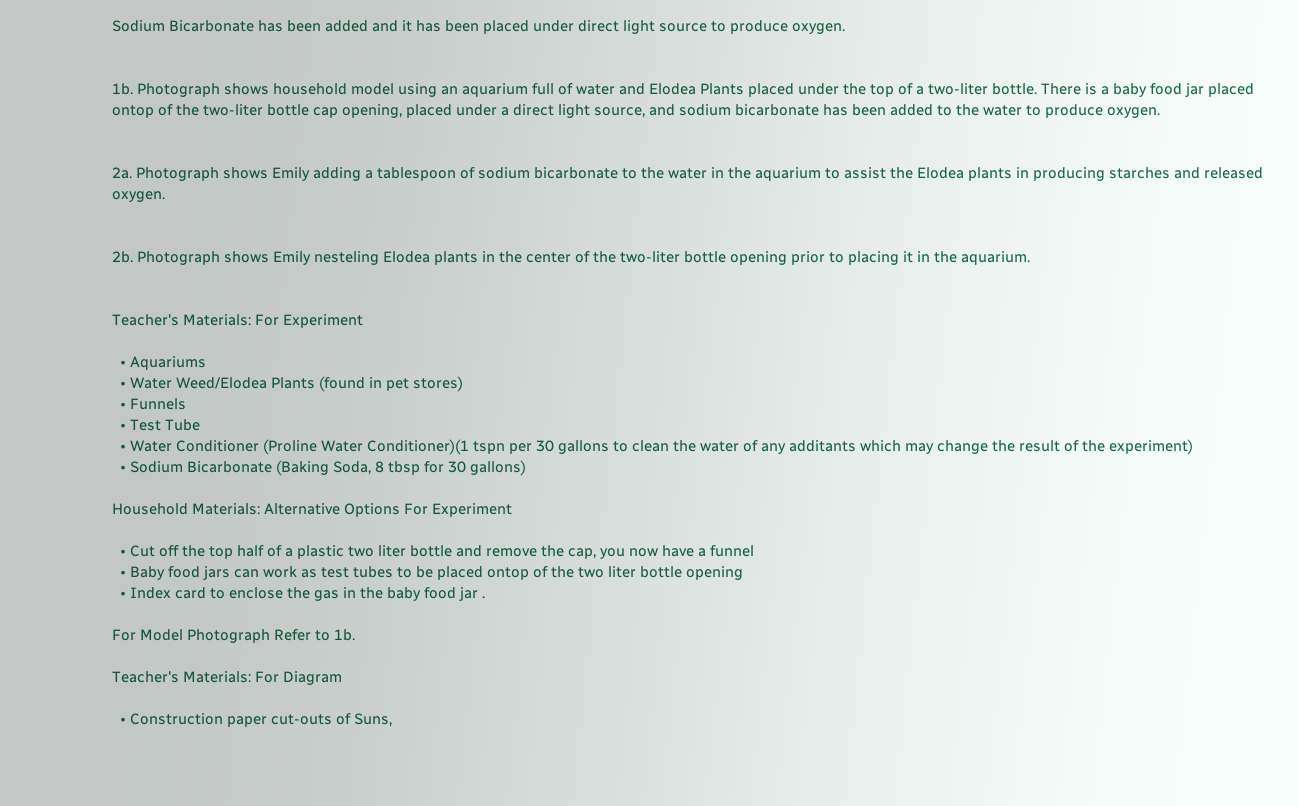Sodium Bicarbonate has been added and it has been placed under direct light source to produce oxygen.


1b. Photograph shows household model using an aquarium full of water and Elodea Plants placed under the top of a two-liter bottle. There is a baby food jar placed ontop of the two-liter bottle cap opening, placed under a direct light source, and sodium bicarbonate has been added to the water to produce oxygen.


2a. Photograph shows Emily adding a tablespoon of sodium bicarbonate to the water in the aquarium to assist the Elodea plants in producing starches and released oxygen.


2b. Photograph shows Emily nesteling Elodea plants in the center of the two-liter bottle opening prior to placing it in the aquarium.


Teacher's Materials: For Experiment

  • Aquariums
  • Water Weed/Elodea Plants (found in pet stores)
  • Funnels
  • Test Tube
  • Water Conditioner (Proline Water Conditioner)(1 tspn per 30 gallons to clean the water of any additants which may change the result of the experiment)
  • Sodium Bicarbonate (Baking Soda, 8 tbsp for 30 gallons)

Household Materials: Alternative Options For Experiment

  • Cut off the top half of a plastic two liter bottle and remove the cap, you now have a funnel
  • Baby food jars can work as test tubes to be placed ontop of the two liter bottle opening
  • Index card to enclose the gas in the baby food jar .

For Model Photograph Refer to 1b.

Teacher's Materials: For Diagram

  • Construction paper cut-outs of Suns,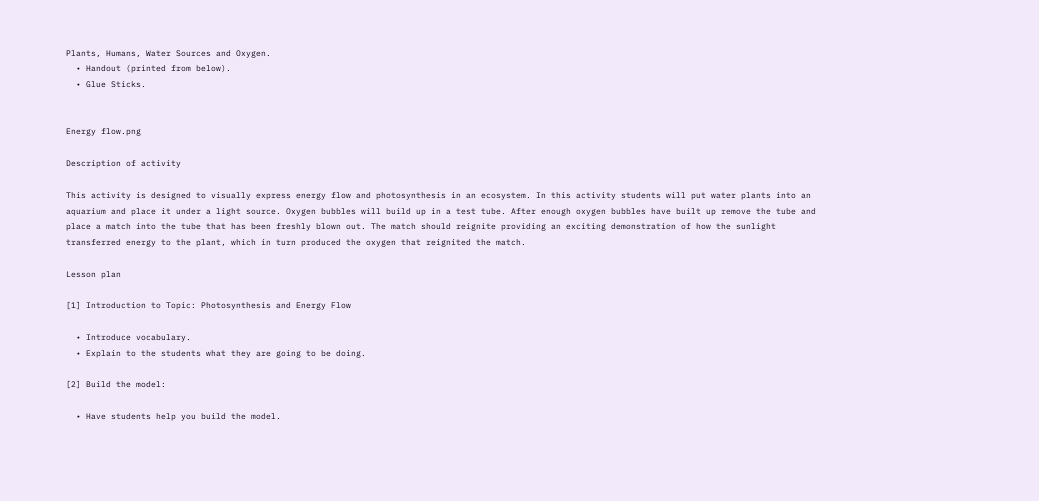Plants, Humans, Water Sources and Oxygen.
  • Handout (printed from below).
  • Glue Sticks.


Energy flow.png

Description of activity

This activity is designed to visually express energy flow and photosynthesis in an ecosystem. In this activity students will put water plants into an aquarium and place it under a light source. Oxygen bubbles will build up in a test tube. After enough oxygen bubbles have built up remove the tube and place a match into the tube that has been freshly blown out. The match should reignite providing an exciting demonstration of how the sunlight transferred energy to the plant, which in turn produced the oxygen that reignited the match.

Lesson plan

[1] Introduction to Topic: Photosynthesis and Energy Flow

  • Introduce vocabulary.
  • Explain to the students what they are going to be doing.

[2] Build the model:

  • Have students help you build the model.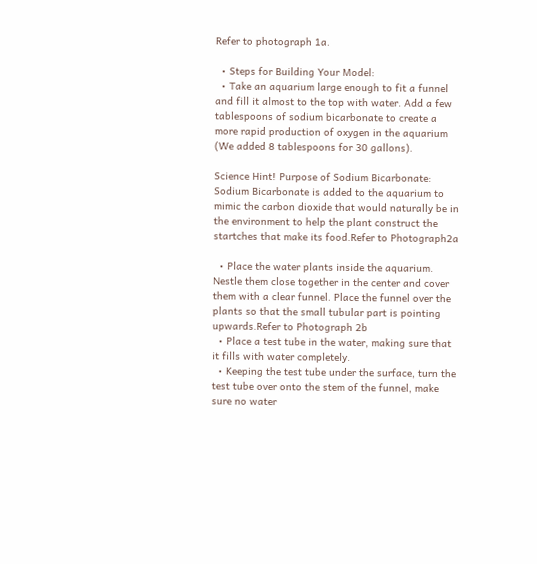Refer to photograph 1a.

  • Steps for Building Your Model:
  • Take an aquarium large enough to fit a funnel and fill it almost to the top with water. Add a few tablespoons of sodium bicarbonate to create a more rapid production of oxygen in the aquarium (We added 8 tablespoons for 30 gallons).

Science Hint! Purpose of Sodium Bicarbonate: Sodium Bicarbonate is added to the aquarium to mimic the carbon dioxide that would naturally be in the environment to help the plant construct the startches that make its food.Refer to Photograph2a

  • Place the water plants inside the aquarium. Nestle them close together in the center and cover them with a clear funnel. Place the funnel over the plants so that the small tubular part is pointing upwards.Refer to Photograph 2b
  • Place a test tube in the water, making sure that it fills with water completely.
  • Keeping the test tube under the surface, turn the test tube over onto the stem of the funnel, make sure no water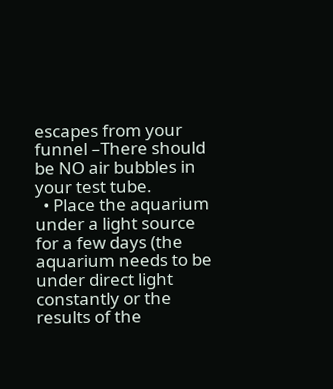escapes from your funnel –There should be NO air bubbles in your test tube.
  • Place the aquarium under a light source for a few days (the aquarium needs to be under direct light constantly or the results of the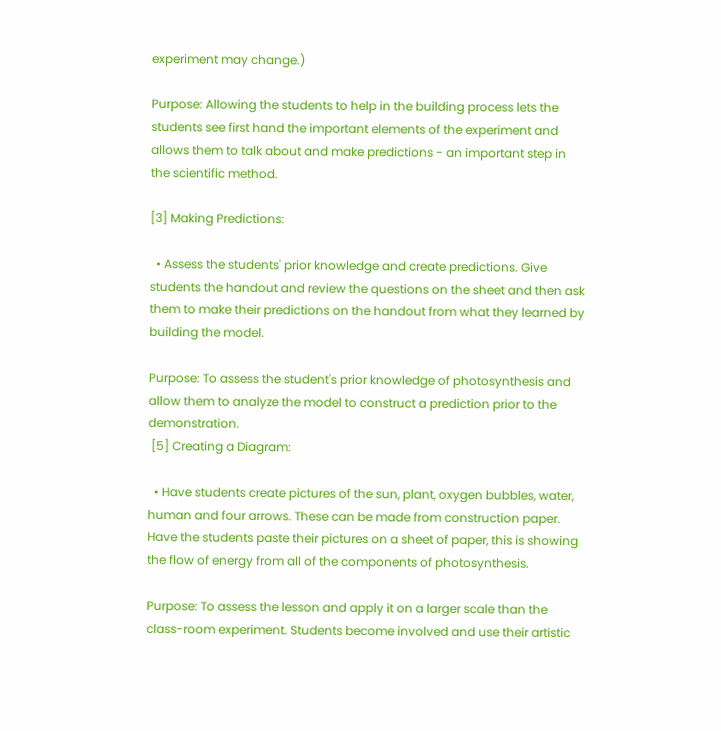experiment may change.)

Purpose: Allowing the students to help in the building process lets the students see first hand the important elements of the experiment and allows them to talk about and make predictions - an important step in the scientific method.

[3] Making Predictions:

  • Assess the students' prior knowledge and create predictions. Give students the handout and review the questions on the sheet and then ask them to make their predictions on the handout from what they learned by building the model.

Purpose: To assess the student's prior knowledge of photosynthesis and allow them to analyze the model to construct a prediction prior to the demonstration.
 [5] Creating a Diagram:

  • Have students create pictures of the sun, plant, oxygen bubbles, water, human and four arrows. These can be made from construction paper. Have the students paste their pictures on a sheet of paper, this is showing the flow of energy from all of the components of photosynthesis.

Purpose: To assess the lesson and apply it on a larger scale than the class-room experiment. Students become involved and use their artistic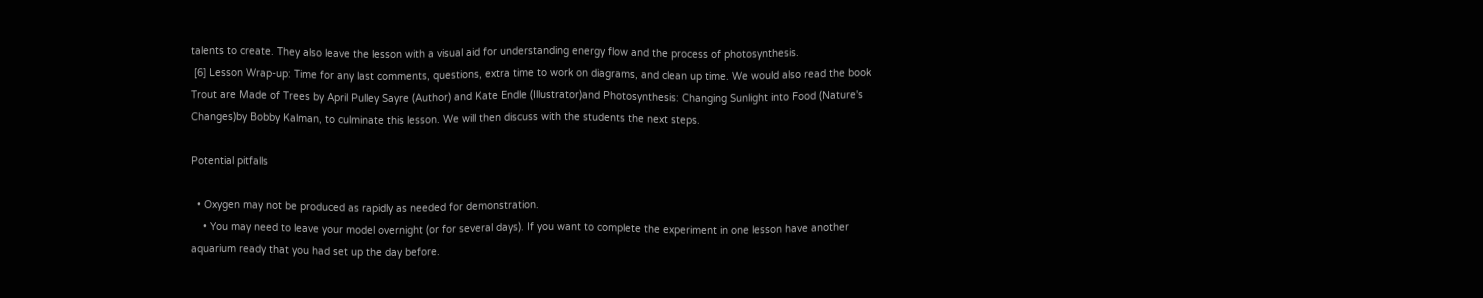talents to create. They also leave the lesson with a visual aid for understanding energy flow and the process of photosynthesis.
 [6] Lesson Wrap-up: Time for any last comments, questions, extra time to work on diagrams, and clean up time. We would also read the book Trout are Made of Trees by April Pulley Sayre (Author) and Kate Endle (Illustrator)and Photosynthesis: Changing Sunlight into Food (Nature's Changes)by Bobby Kalman, to culminate this lesson. We will then discuss with the students the next steps.

Potential pitfalls

  • Oxygen may not be produced as rapidly as needed for demonstration.
    • You may need to leave your model overnight (or for several days). If you want to complete the experiment in one lesson have another aquarium ready that you had set up the day before.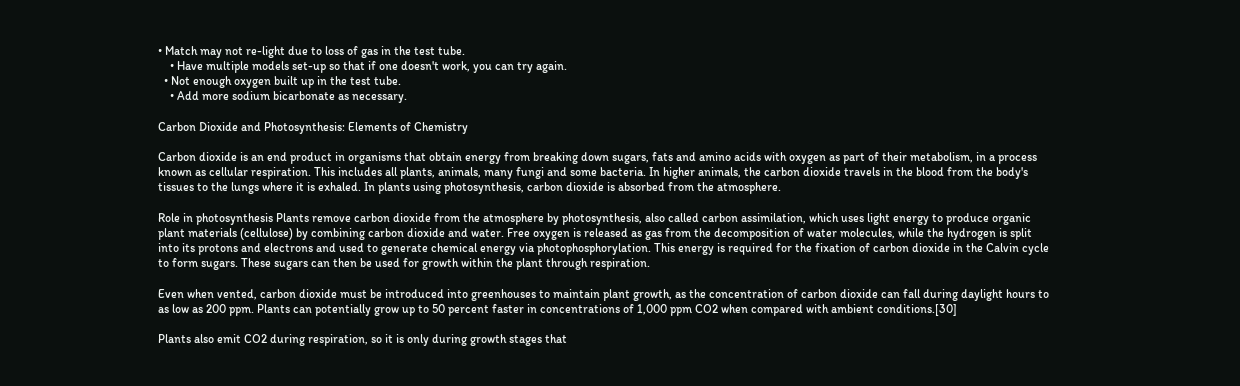• Match may not re-light due to loss of gas in the test tube.
    • Have multiple models set-up so that if one doesn't work, you can try again.
  • Not enough oxygen built up in the test tube.
    • Add more sodium bicarbonate as necessary.

Carbon Dioxide and Photosynthesis: Elements of Chemistry

Carbon dioxide is an end product in organisms that obtain energy from breaking down sugars, fats and amino acids with oxygen as part of their metabolism, in a process known as cellular respiration. This includes all plants, animals, many fungi and some bacteria. In higher animals, the carbon dioxide travels in the blood from the body's tissues to the lungs where it is exhaled. In plants using photosynthesis, carbon dioxide is absorbed from the atmosphere.

Role in photosynthesis Plants remove carbon dioxide from the atmosphere by photosynthesis, also called carbon assimilation, which uses light energy to produce organic plant materials (cellulose) by combining carbon dioxide and water. Free oxygen is released as gas from the decomposition of water molecules, while the hydrogen is split into its protons and electrons and used to generate chemical energy via photophosphorylation. This energy is required for the fixation of carbon dioxide in the Calvin cycle to form sugars. These sugars can then be used for growth within the plant through respiration.

Even when vented, carbon dioxide must be introduced into greenhouses to maintain plant growth, as the concentration of carbon dioxide can fall during daylight hours to as low as 200 ppm. Plants can potentially grow up to 50 percent faster in concentrations of 1,000 ppm CO2 when compared with ambient conditions.[30]

Plants also emit CO2 during respiration, so it is only during growth stages that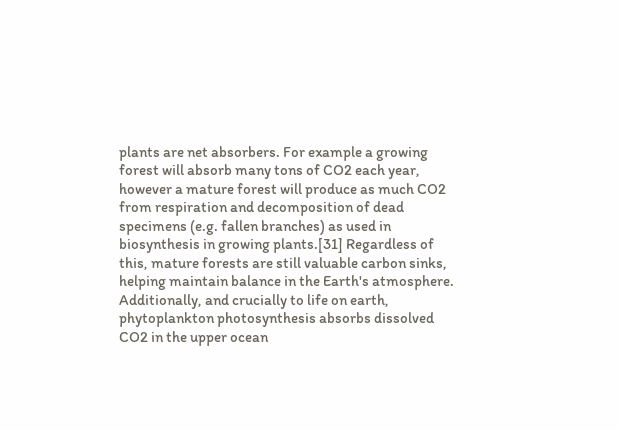plants are net absorbers. For example a growing forest will absorb many tons of CO2 each year, however a mature forest will produce as much CO2 from respiration and decomposition of dead specimens (e.g. fallen branches) as used in biosynthesis in growing plants.[31] Regardless of this, mature forests are still valuable carbon sinks, helping maintain balance in the Earth's atmosphere. Additionally, and crucially to life on earth, phytoplankton photosynthesis absorbs dissolved CO2 in the upper ocean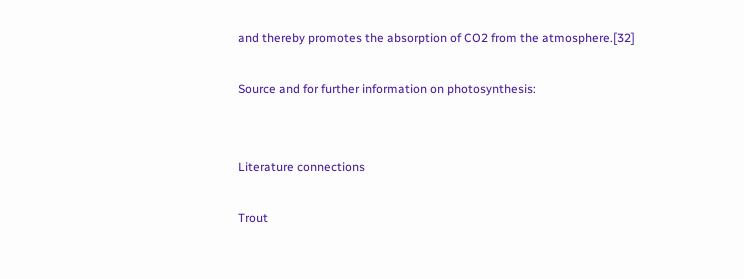and thereby promotes the absorption of CO2 from the atmosphere.[32]

Source and for further information on photosynthesis:


Literature connections

Trout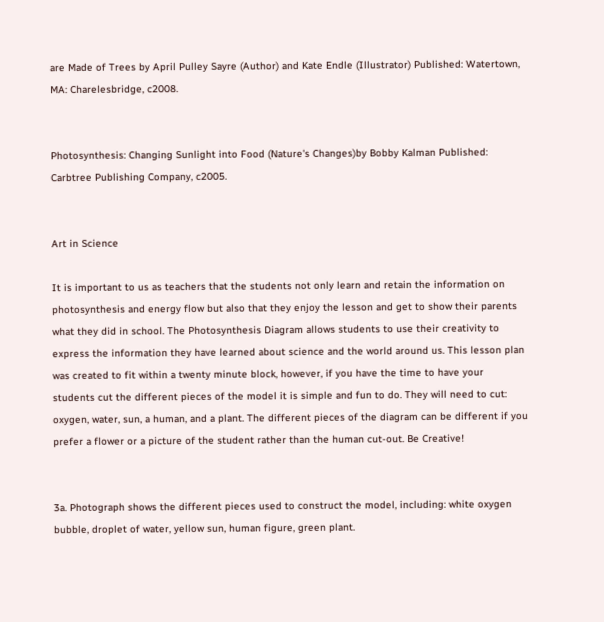are Made of Trees by April Pulley Sayre (Author) and Kate Endle (Illustrator) Published: Watertown, MA: Charelesbridge, c2008.


Photosynthesis: Changing Sunlight into Food (Nature's Changes)by Bobby Kalman Published: Carbtree Publishing Company, c2005.


Art in Science

It is important to us as teachers that the students not only learn and retain the information on photosynthesis and energy flow but also that they enjoy the lesson and get to show their parents what they did in school. The Photosynthesis Diagram allows students to use their creativity to express the information they have learned about science and the world around us. This lesson plan was created to fit within a twenty minute block, however, if you have the time to have your students cut the different pieces of the model it is simple and fun to do. They will need to cut: oxygen, water, sun, a human, and a plant. The different pieces of the diagram can be different if you prefer a flower or a picture of the student rather than the human cut-out. Be Creative!


3a. Photograph shows the different pieces used to construct the model, including: white oxygen bubble, droplet of water, yellow sun, human figure, green plant.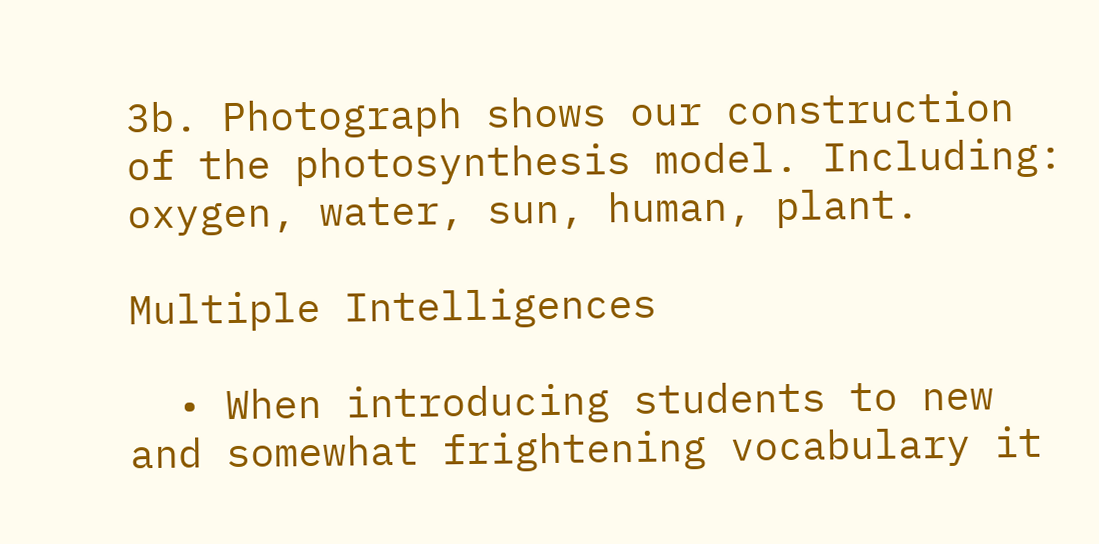3b. Photograph shows our construction of the photosynthesis model. Including: oxygen, water, sun, human, plant.

Multiple Intelligences

  • When introducing students to new and somewhat frightening vocabulary it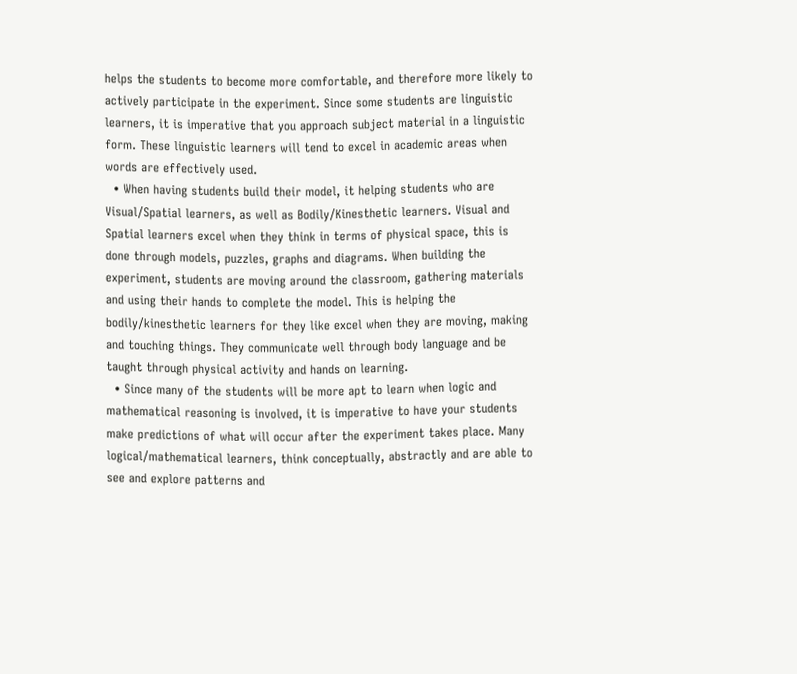helps the students to become more comfortable, and therefore more likely to actively participate in the experiment. Since some students are linguistic learners, it is imperative that you approach subject material in a linguistic form. These linguistic learners will tend to excel in academic areas when words are effectively used.
  • When having students build their model, it helping students who are Visual/Spatial learners, as well as Bodily/Kinesthetic learners. Visual and Spatial learners excel when they think in terms of physical space, this is done through models, puzzles, graphs and diagrams. When building the experiment, students are moving around the classroom, gathering materials and using their hands to complete the model. This is helping the bodily/kinesthetic learners for they like excel when they are moving, making and touching things. They communicate well through body language and be taught through physical activity and hands on learning.
  • Since many of the students will be more apt to learn when logic and mathematical reasoning is involved, it is imperative to have your students make predictions of what will occur after the experiment takes place. Many logical/mathematical learners, think conceptually, abstractly and are able to see and explore patterns and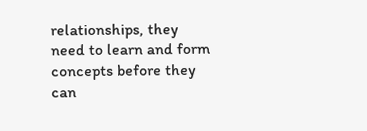relationships, they need to learn and form concepts before they can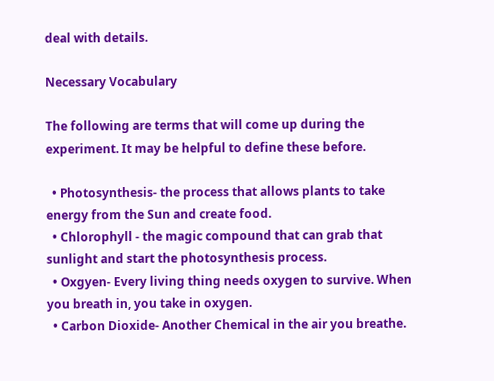deal with details.

Necessary Vocabulary

The following are terms that will come up during the experiment. It may be helpful to define these before.

  • Photosynthesis- the process that allows plants to take energy from the Sun and create food.
  • Chlorophyll - the magic compound that can grab that sunlight and start the photosynthesis process.
  • Oxgyen- Every living thing needs oxygen to survive. When you breath in, you take in oxygen.
  • Carbon Dioxide- Another Chemical in the air you breathe.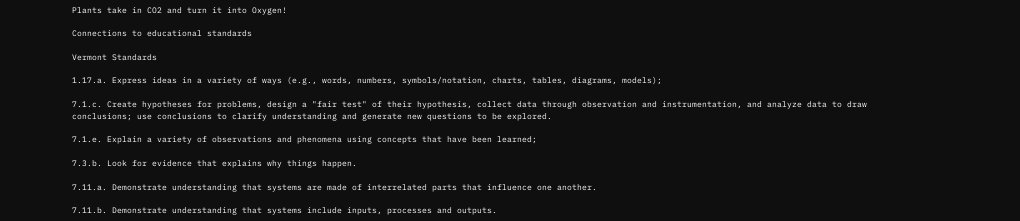Plants take in CO2 and turn it into Oxygen!

Connections to educational standards

Vermont Standards

1.17.a. Express ideas in a variety of ways (e.g., words, numbers, symbols/notation, charts, tables, diagrams, models);

7.1.c. Create hypotheses for problems, design a "fair test" of their hypothesis, collect data through observation and instrumentation, and analyze data to draw conclusions; use conclusions to clarify understanding and generate new questions to be explored.

7.1.e. Explain a variety of observations and phenomena using concepts that have been learned;

7.3.b. Look for evidence that explains why things happen.

7.11.a. Demonstrate understanding that systems are made of interrelated parts that influence one another.

7.11.b. Demonstrate understanding that systems include inputs, processes and outputs.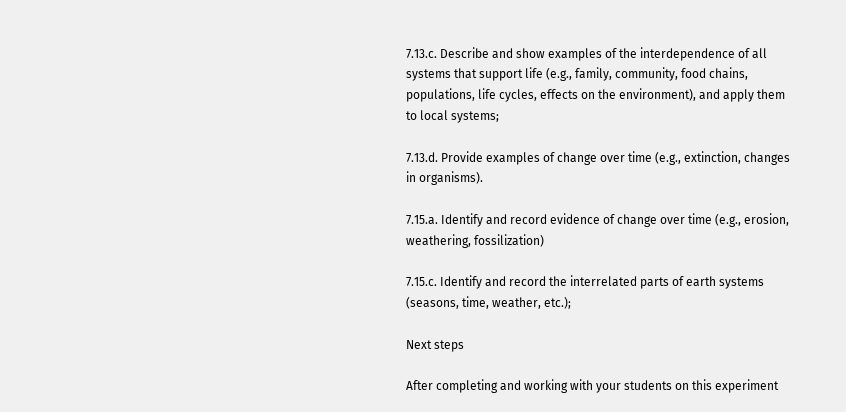7.13.c. Describe and show examples of the interdependence of all systems that support life (e.g., family, community, food chains, populations, life cycles, effects on the environment), and apply them to local systems;

7.13.d. Provide examples of change over time (e.g., extinction, changes in organisms).

7.15.a. Identify and record evidence of change over time (e.g., erosion, weathering, fossilization)

7.15.c. Identify and record the interrelated parts of earth systems (seasons, time, weather, etc.);

Next steps

After completing and working with your students on this experiment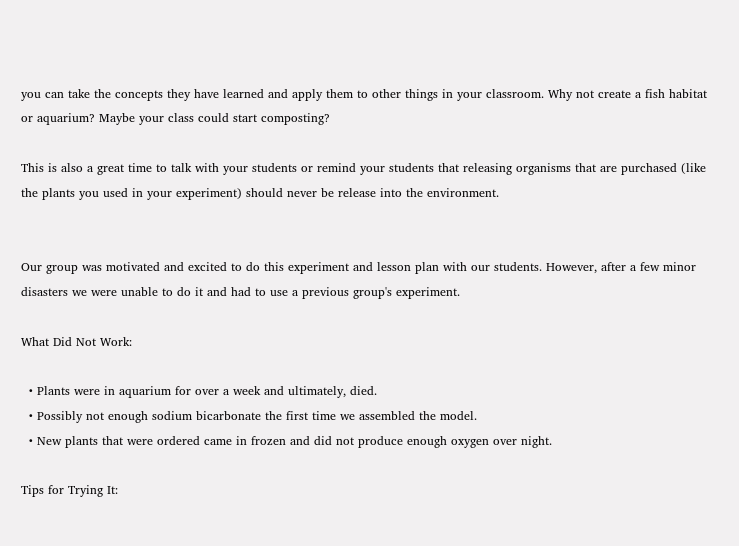you can take the concepts they have learned and apply them to other things in your classroom. Why not create a fish habitat or aquarium? Maybe your class could start composting?

This is also a great time to talk with your students or remind your students that releasing organisms that are purchased (like the plants you used in your experiment) should never be release into the environment.


Our group was motivated and excited to do this experiment and lesson plan with our students. However, after a few minor disasters we were unable to do it and had to use a previous group's experiment.

What Did Not Work:

  • Plants were in aquarium for over a week and ultimately, died.
  • Possibly not enough sodium bicarbonate the first time we assembled the model.
  • New plants that were ordered came in frozen and did not produce enough oxygen over night.

Tips for Trying It: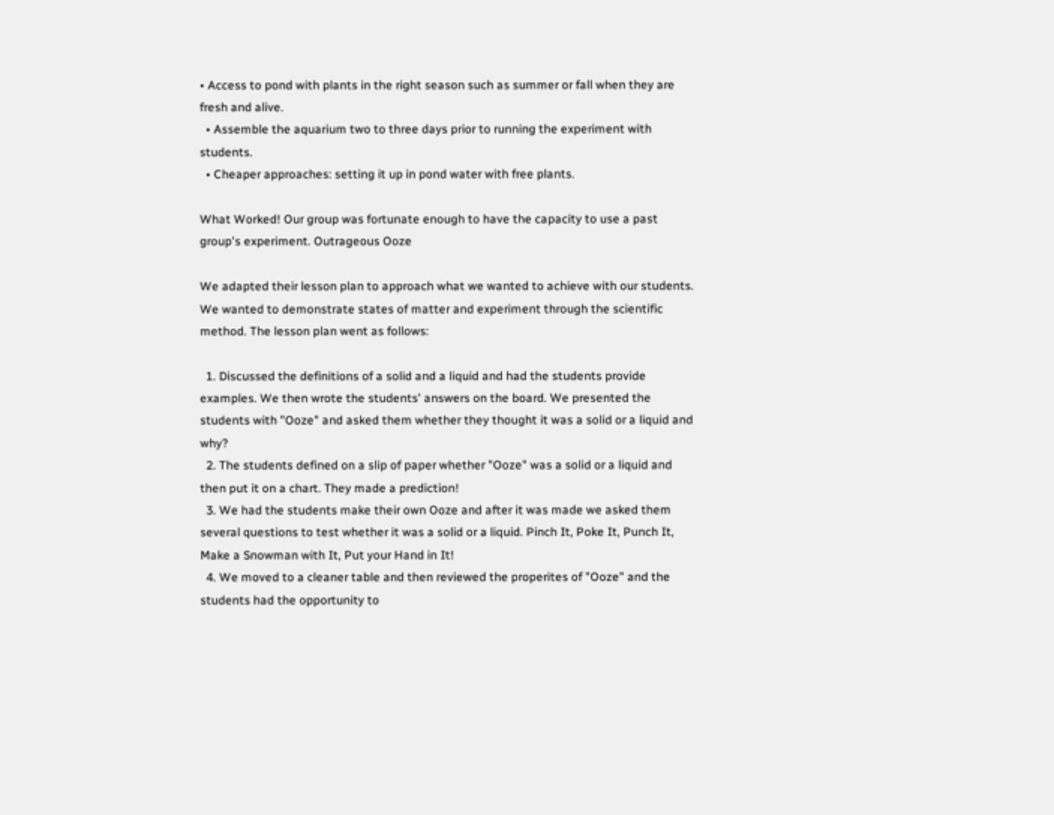• Access to pond with plants in the right season such as summer or fall when they are fresh and alive.
  • Assemble the aquarium two to three days prior to running the experiment with students.
  • Cheaper approaches: setting it up in pond water with free plants.

What Worked! Our group was fortunate enough to have the capacity to use a past group's experiment. Outrageous Ooze

We adapted their lesson plan to approach what we wanted to achieve with our students. We wanted to demonstrate states of matter and experiment through the scientific method. The lesson plan went as follows:

  1. Discussed the definitions of a solid and a liquid and had the students provide examples. We then wrote the students' answers on the board. We presented the students with "Ooze" and asked them whether they thought it was a solid or a liquid and why?
  2. The students defined on a slip of paper whether "Ooze" was a solid or a liquid and then put it on a chart. They made a prediction!
  3. We had the students make their own Ooze and after it was made we asked them several questions to test whether it was a solid or a liquid. Pinch It, Poke It, Punch It, Make a Snowman with It, Put your Hand in It!
  4. We moved to a cleaner table and then reviewed the properites of "Ooze" and the students had the opportunity to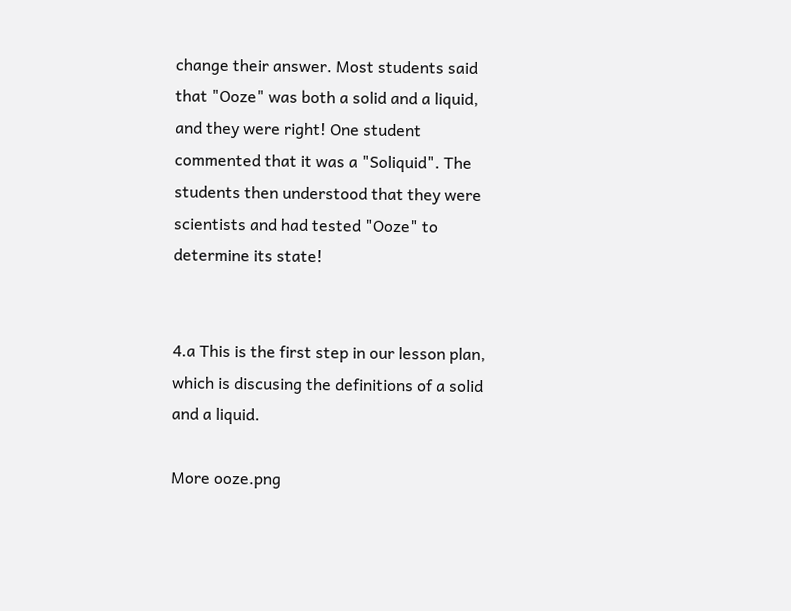change their answer. Most students said that "Ooze" was both a solid and a liquid, and they were right! One student commented that it was a "Soliquid". The students then understood that they were scientists and had tested "Ooze" to determine its state!


4.a This is the first step in our lesson plan, which is discusing the definitions of a solid and a liquid.

More ooze.png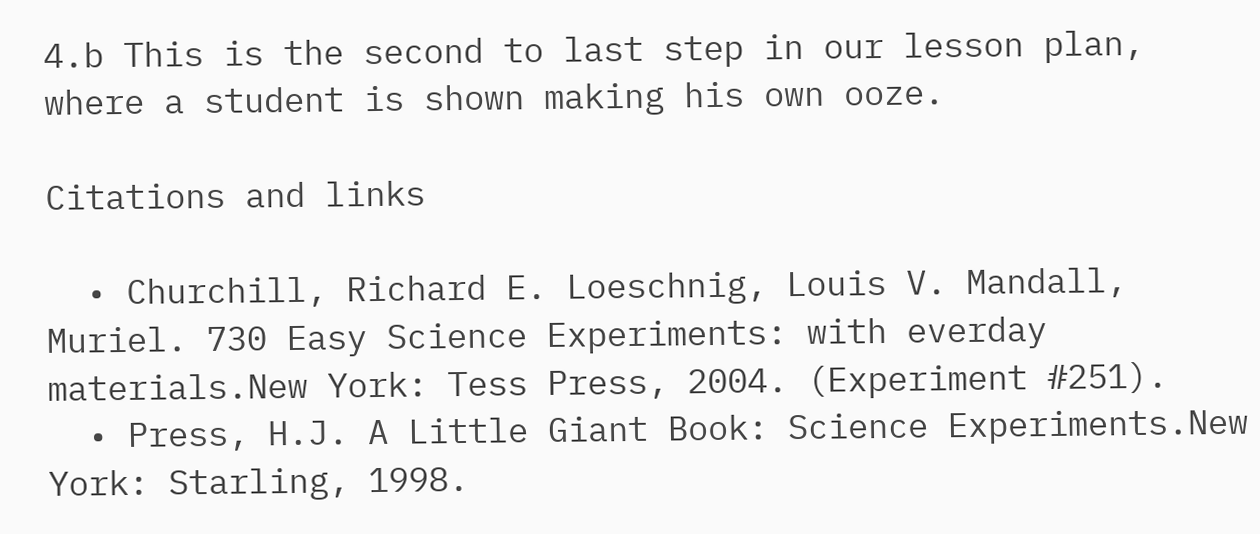4.b This is the second to last step in our lesson plan, where a student is shown making his own ooze.

Citations and links

  • Churchill, Richard E. Loeschnig, Louis V. Mandall, Muriel. 730 Easy Science Experiments: with everday materials.New York: Tess Press, 2004. (Experiment #251).
  • Press, H.J. A Little Giant Book: Science Experiments.New York: Starling, 1998.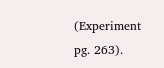(Experiment pg. 263).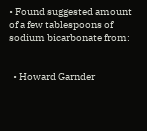• Found suggested amount of a few tablespoons of sodium bicarbonate from:


  • Howard Garnder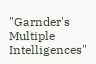"Garnder's Multiple Intelligences"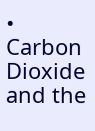• Carbon Dioxide and the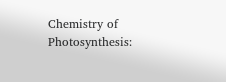Chemistry of Photosynthesis: